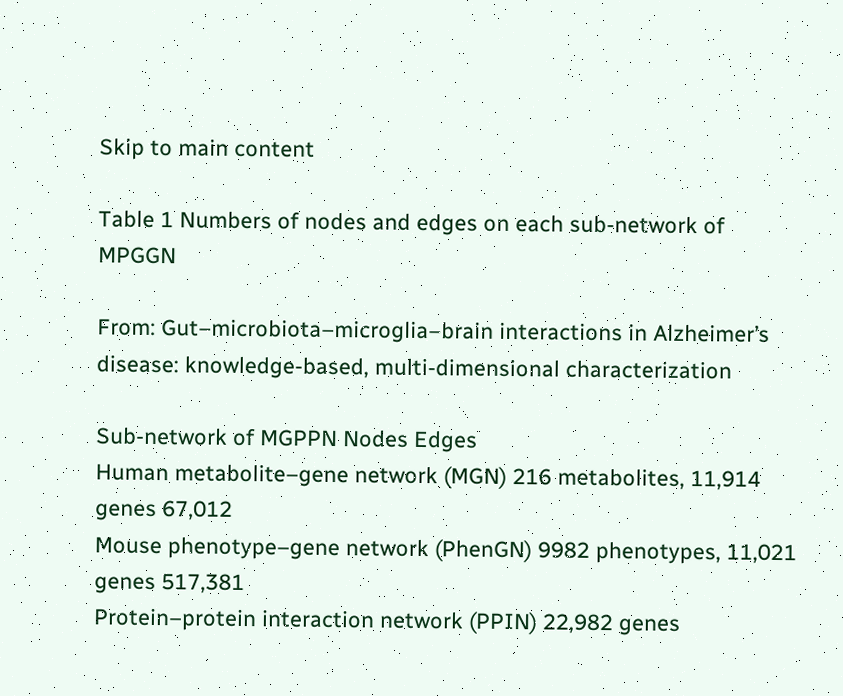Skip to main content

Table 1 Numbers of nodes and edges on each sub-network of MPGGN

From: Gut–microbiota–microglia–brain interactions in Alzheimer’s disease: knowledge-based, multi-dimensional characterization

Sub-network of MGPPN Nodes Edges
Human metabolite–gene network (MGN) 216 metabolites, 11,914 genes 67,012
Mouse phenotype–gene network (PhenGN) 9982 phenotypes, 11,021 genes 517,381
Protein–protein interaction network (PPIN) 22,982 genes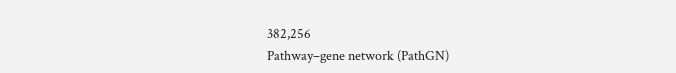382,256
Pathway–gene network (PathGN)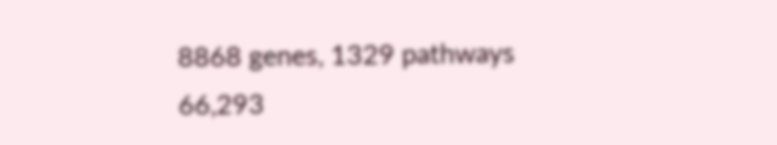8868 genes, 1329 pathways 66,293